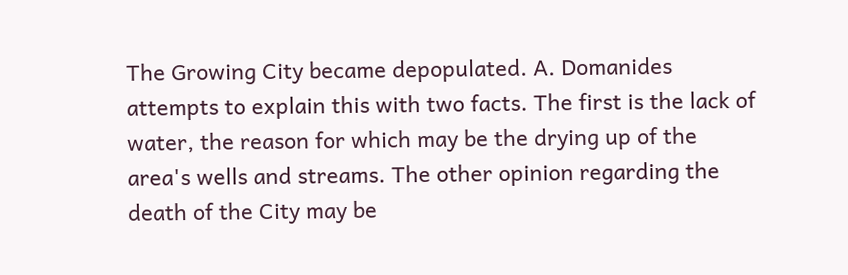The Growing City became depopulated. A. Domanides attempts to explain this with two facts. The first is the lack of water, the reason for which may be the drying up of the area's wells and streams. The other opinion regarding the death of the City may be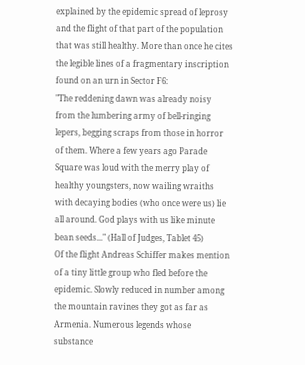explained by the epidemic spread of leprosy and the flight of that part of the population that was still healthy. More than once he cites the legible lines of a fragmentary inscription found on an urn in Sector F6:
"The reddening dawn was already noisy from the lumbering army of bell-ringing lepers, begging scraps from those in horror of them. Where a few years ago Parade Square was loud with the merry play of healthy youngsters, now wailing wraiths with decaying bodies (who once were us) lie all around. God plays with us like minute bean seeds..." (Hall of Judges, Tablet 45)
Of the flight Andreas Schiffer makes mention of a tiny little group who fled before the epidemic. Slowly reduced in number among the mountain ravines they got as far as Armenia. Numerous legends whose substance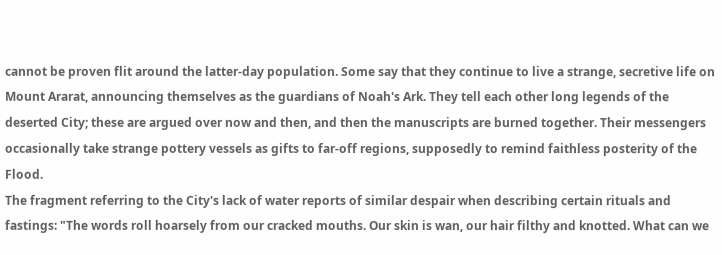cannot be proven flit around the latter-day population. Some say that they continue to live a strange, secretive life on Mount Ararat, announcing themselves as the guardians of Noah's Ark. They tell each other long legends of the deserted City; these are argued over now and then, and then the manuscripts are burned together. Their messengers occasionally take strange pottery vessels as gifts to far-off regions, supposedly to remind faithless posterity of the Flood.
The fragment referring to the City's lack of water reports of similar despair when describing certain rituals and fastings: "The words roll hoarsely from our cracked mouths. Our skin is wan, our hair filthy and knotted. What can we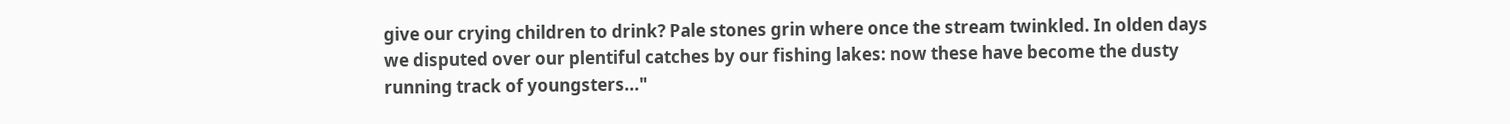give our crying children to drink? Pale stones grin where once the stream twinkled. In olden days we disputed over our plentiful catches by our fishing lakes: now these have become the dusty running track of youngsters..."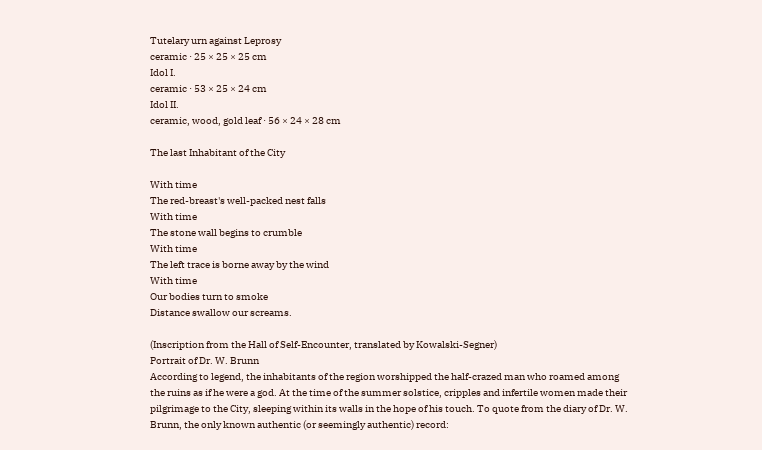Tutelary urn against Leprosy
ceramic · 25 × 25 × 25 cm
Idol I.
ceramic · 53 × 25 × 24 cm
Idol II.
ceramic, wood, gold leaf · 56 × 24 × 28 cm

The last Inhabitant of the City

With time
The red-breast's well-packed nest falls
With time
The stone wall begins to crumble
With time
The left trace is borne away by the wind
With time
Our bodies turn to smoke
Distance swallow our screams.

(Inscription from the Hall of Self-Encounter, translated by Kowalski-Segner)
Portrait of Dr. W. Brunn
According to legend, the inhabitants of the region worshipped the half-crazed man who roamed among the ruins as if he were a god. At the time of the summer solstice, cripples and infertile women made their pilgrimage to the City, sleeping within its walls in the hope of his touch. To quote from the diary of Dr. W. Brunn, the only known authentic (or seemingly authentic) record: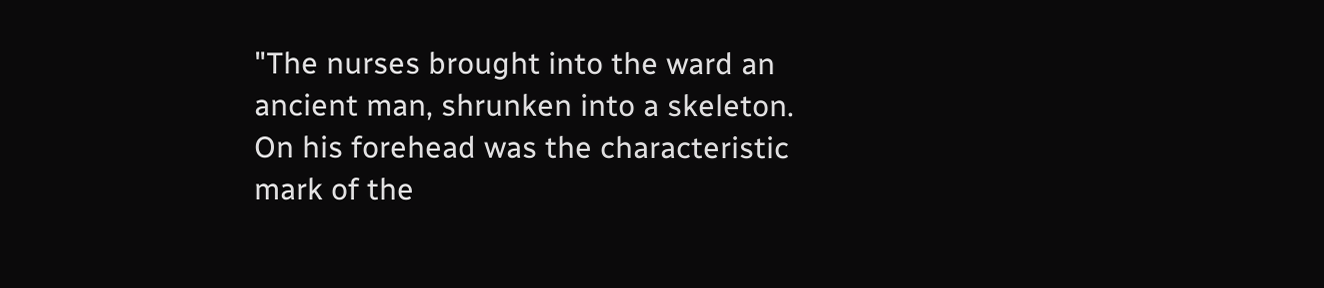"The nurses brought into the ward an ancient man, shrunken into a skeleton. On his forehead was the characteristic mark of the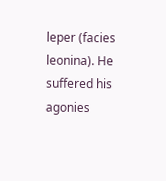leper (facies leonina). He suffered his agonies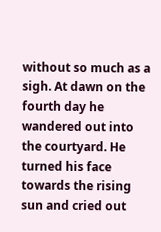without so much as a sigh. At dawn on the fourth day he wandered out into the courtyard. He turned his face towards the rising sun and cried out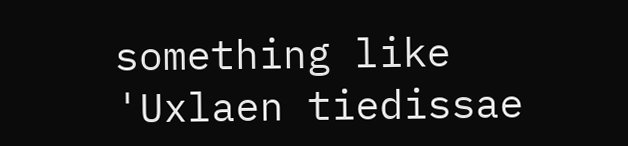something like 'Uxlaen tiedissae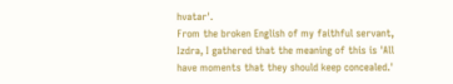hvatar'.
From the broken English of my faithful servant, Izdra, I gathered that the meaning of this is 'All have moments that they should keep concealed.'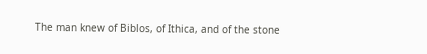The man knew of Biblos, of Ithica, and of the stone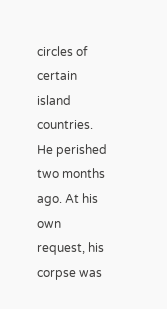circles of certain island countries. He perished two months ago. At his own request, his corpse was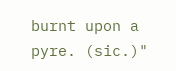burnt upon a pyre. (sic.)"